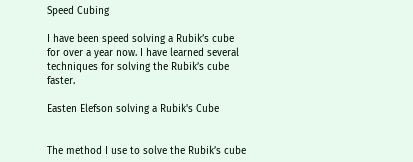Speed Cubing

I have been speed solving a Rubik’s cube for over a year now. I have learned several techniques for solving the Rubik’s cube faster.

Easten Elefson solving a Rubik's Cube


The method I use to solve the Rubik’s cube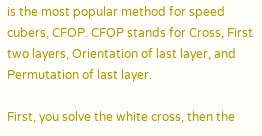is the most popular method for speed cubers, CFOP. CFOP stands for Cross, First two layers, Orientation of last layer, and Permutation of last layer.

First, you solve the white cross, then the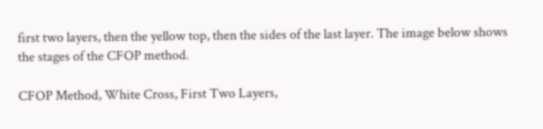first two layers, then the yellow top, then the sides of the last layer. The image below shows the stages of the CFOP method.

CFOP Method, White Cross, First Two Layers,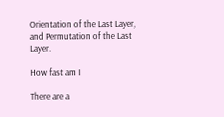Orientation of the Last Layer, and Permutation of the Last Layer.

How fast am I

There are a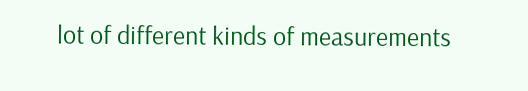lot of different kinds of measurements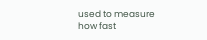used to measure how fast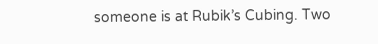someone is at Rubik’s Cubing. Two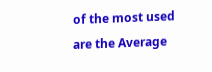of the most used are the Average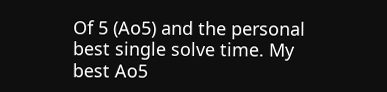Of 5 (Ao5) and the personal best single solve time. My best Ao5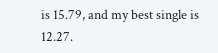is 15.79, and my best single is 12.27.